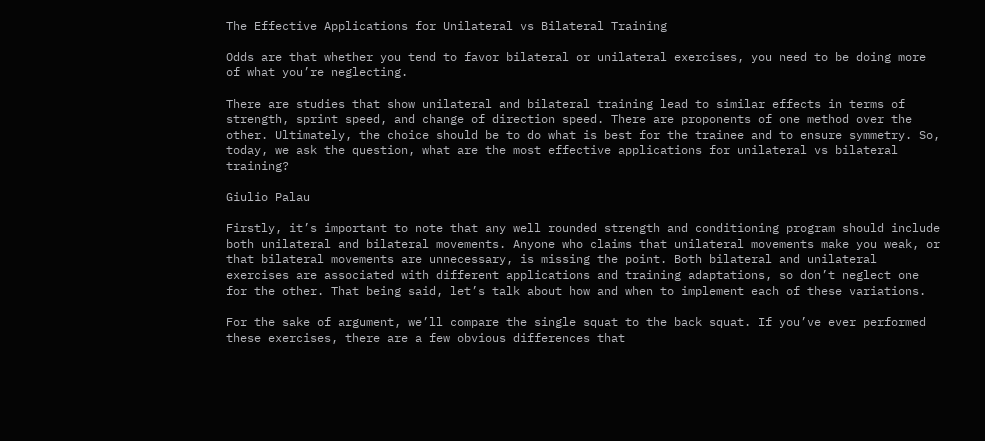The Effective Applications for Unilateral vs Bilateral Training

Odds are that whether you tend to favor bilateral or unilateral exercises, you need to be doing more of what you’re neglecting.

There are studies that show unilateral and bilateral training lead to similar effects in terms of strength, sprint speed, and change of direction speed. There are proponents of one method over the other. Ultimately, the choice should be to do what is best for the trainee and to ensure symmetry. So, today, we ask the question, what are the most effective applications for unilateral vs bilateral training?

Giulio Palau

Firstly, it’s important to note that any well rounded strength and conditioning program should include both unilateral and bilateral movements. Anyone who claims that unilateral movements make you weak, or that bilateral movements are unnecessary, is missing the point. Both bilateral and unilateral exercises are associated with different applications and training adaptations, so don’t neglect one for the other. That being said, let’s talk about how and when to implement each of these variations.

For the sake of argument, we’ll compare the single squat to the back squat. If you’ve ever performed these exercises, there are a few obvious differences that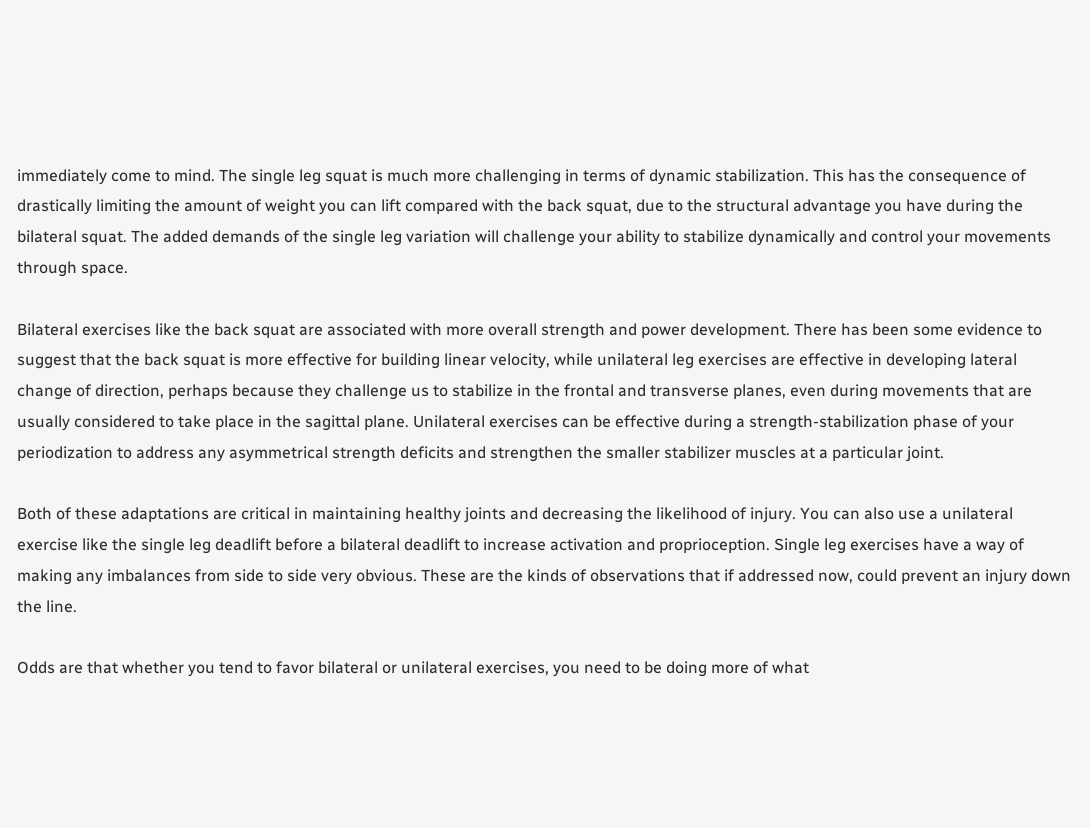immediately come to mind. The single leg squat is much more challenging in terms of dynamic stabilization. This has the consequence of drastically limiting the amount of weight you can lift compared with the back squat, due to the structural advantage you have during the bilateral squat. The added demands of the single leg variation will challenge your ability to stabilize dynamically and control your movements through space.

Bilateral exercises like the back squat are associated with more overall strength and power development. There has been some evidence to suggest that the back squat is more effective for building linear velocity, while unilateral leg exercises are effective in developing lateral change of direction, perhaps because they challenge us to stabilize in the frontal and transverse planes, even during movements that are usually considered to take place in the sagittal plane. Unilateral exercises can be effective during a strength-stabilization phase of your periodization to address any asymmetrical strength deficits and strengthen the smaller stabilizer muscles at a particular joint.

Both of these adaptations are critical in maintaining healthy joints and decreasing the likelihood of injury. You can also use a unilateral exercise like the single leg deadlift before a bilateral deadlift to increase activation and proprioception. Single leg exercises have a way of making any imbalances from side to side very obvious. These are the kinds of observations that if addressed now, could prevent an injury down the line.

Odds are that whether you tend to favor bilateral or unilateral exercises, you need to be doing more of what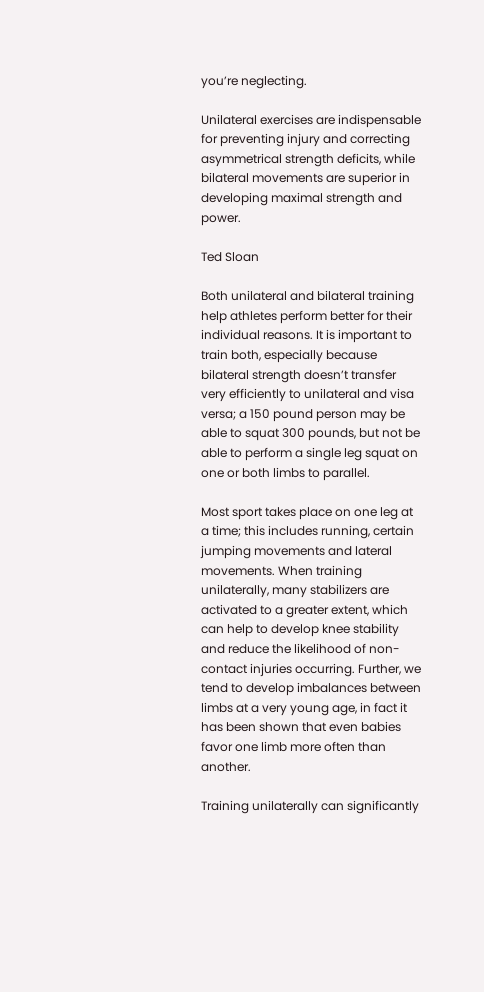you’re neglecting.

Unilateral exercises are indispensable for preventing injury and correcting asymmetrical strength deficits, while bilateral movements are superior in developing maximal strength and power.

Ted Sloan

Both unilateral and bilateral training help athletes perform better for their individual reasons. It is important to train both, especially because bilateral strength doesn’t transfer very efficiently to unilateral and visa versa; a 150 pound person may be able to squat 300 pounds, but not be able to perform a single leg squat on one or both limbs to parallel.

Most sport takes place on one leg at a time; this includes running, certain jumping movements and lateral movements. When training unilaterally, many stabilizers are activated to a greater extent, which can help to develop knee stability and reduce the likelihood of non-contact injuries occurring. Further, we tend to develop imbalances between limbs at a very young age, in fact it has been shown that even babies favor one limb more often than another.

Training unilaterally can significantly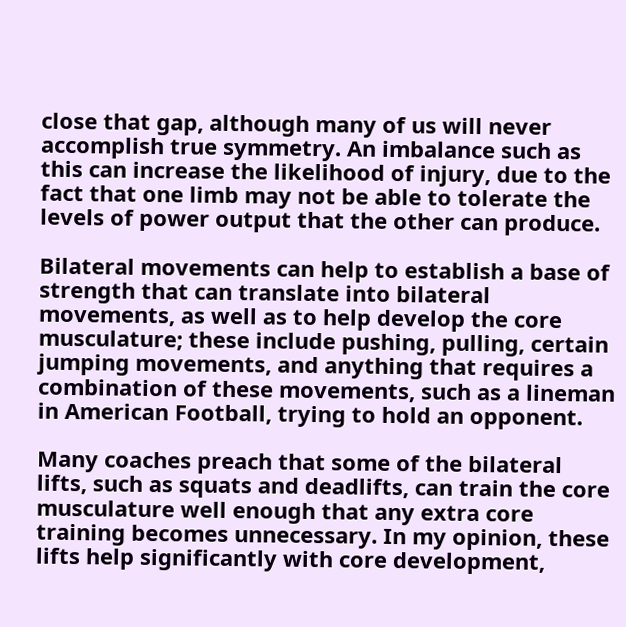close that gap, although many of us will never accomplish true symmetry. An imbalance such as this can increase the likelihood of injury, due to the fact that one limb may not be able to tolerate the levels of power output that the other can produce.

Bilateral movements can help to establish a base of strength that can translate into bilateral movements, as well as to help develop the core musculature; these include pushing, pulling, certain jumping movements, and anything that requires a combination of these movements, such as a lineman in American Football, trying to hold an opponent.

Many coaches preach that some of the bilateral lifts, such as squats and deadlifts, can train the core musculature well enough that any extra core training becomes unnecessary. In my opinion, these lifts help significantly with core development,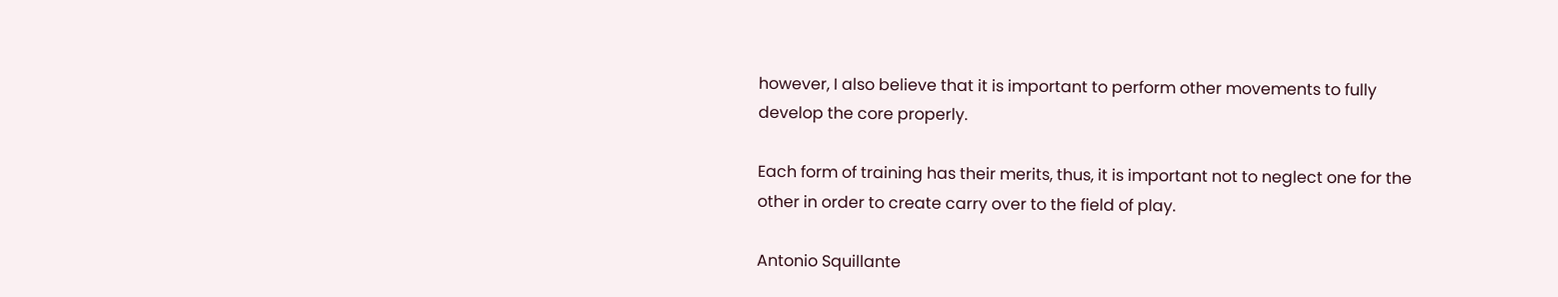however, I also believe that it is important to perform other movements to fully develop the core properly.

Each form of training has their merits, thus, it is important not to neglect one for the other in order to create carry over to the field of play.

Antonio Squillante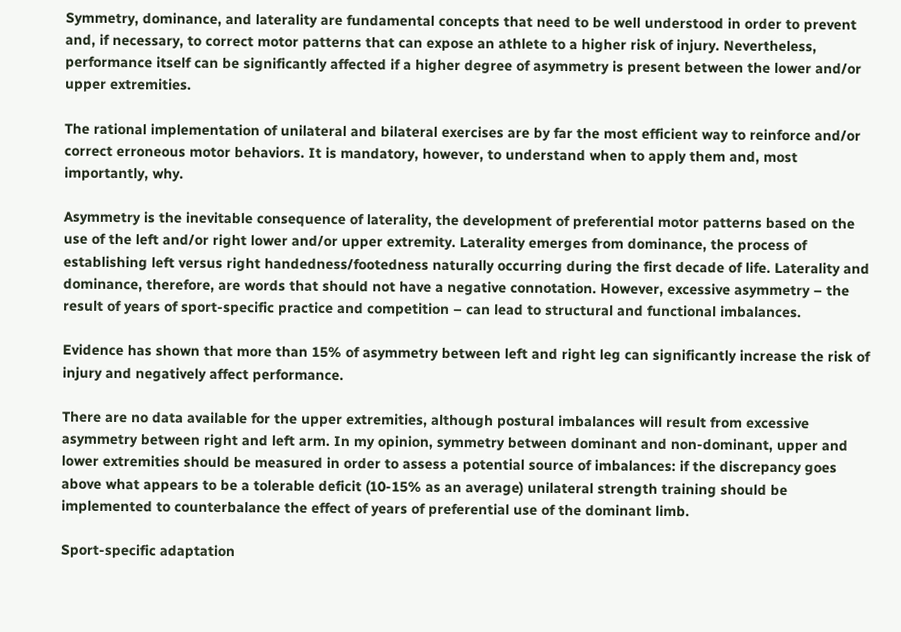Symmetry, dominance, and laterality are fundamental concepts that need to be well understood in order to prevent and, if necessary, to correct motor patterns that can expose an athlete to a higher risk of injury. Nevertheless, performance itself can be significantly affected if a higher degree of asymmetry is present between the lower and/or upper extremities.

The rational implementation of unilateral and bilateral exercises are by far the most efficient way to reinforce and/or correct erroneous motor behaviors. It is mandatory, however, to understand when to apply them and, most importantly, why.

Asymmetry is the inevitable consequence of laterality, the development of preferential motor patterns based on the use of the left and/or right lower and/or upper extremity. Laterality emerges from dominance, the process of establishing left versus right handedness/footedness naturally occurring during the first decade of life. Laterality and dominance, therefore, are words that should not have a negative connotation. However, excessive asymmetry – the result of years of sport-specific practice and competition – can lead to structural and functional imbalances.

Evidence has shown that more than 15% of asymmetry between left and right leg can significantly increase the risk of injury and negatively affect performance.

There are no data available for the upper extremities, although postural imbalances will result from excessive asymmetry between right and left arm. In my opinion, symmetry between dominant and non-dominant, upper and lower extremities should be measured in order to assess a potential source of imbalances: if the discrepancy goes above what appears to be a tolerable deficit (10-15% as an average) unilateral strength training should be implemented to counterbalance the effect of years of preferential use of the dominant limb.

Sport-specific adaptation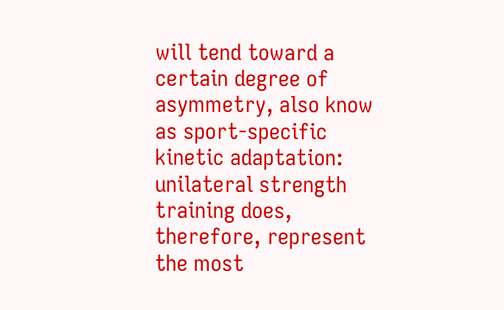will tend toward a certain degree of asymmetry, also know as sport-specific kinetic adaptation: unilateral strength training does, therefore, represent the most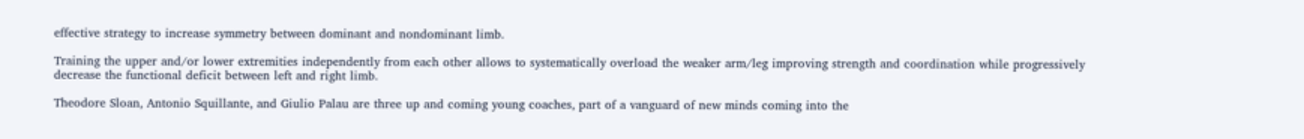effective strategy to increase symmetry between dominant and nondominant limb.

Training the upper and/or lower extremities independently from each other allows to systematically overload the weaker arm/leg improving strength and coordination while progressively decrease the functional deficit between left and right limb.

Theodore Sloan, Antonio Squillante, and Giulio Palau are three up and coming young coaches, part of a vanguard of new minds coming into the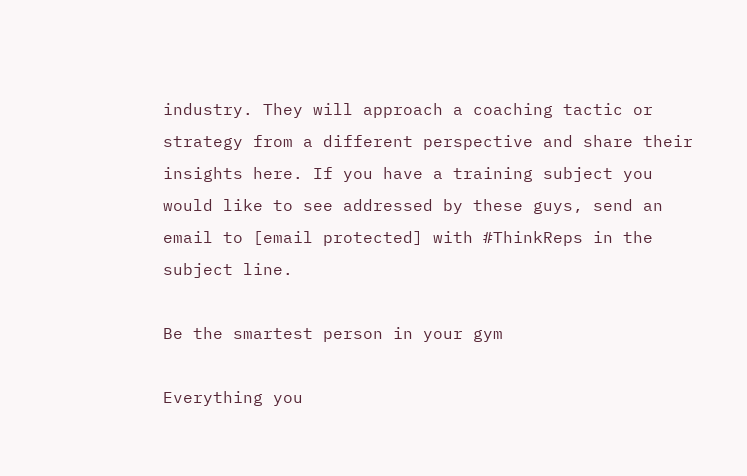industry. They will approach a coaching tactic or strategy from a different perspective and share their insights here. If you have a training subject you would like to see addressed by these guys, send an email to [email protected] with #ThinkReps in the subject line.

Be the smartest person in your gym

Everything you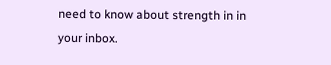need to know about strength in in your inbox.